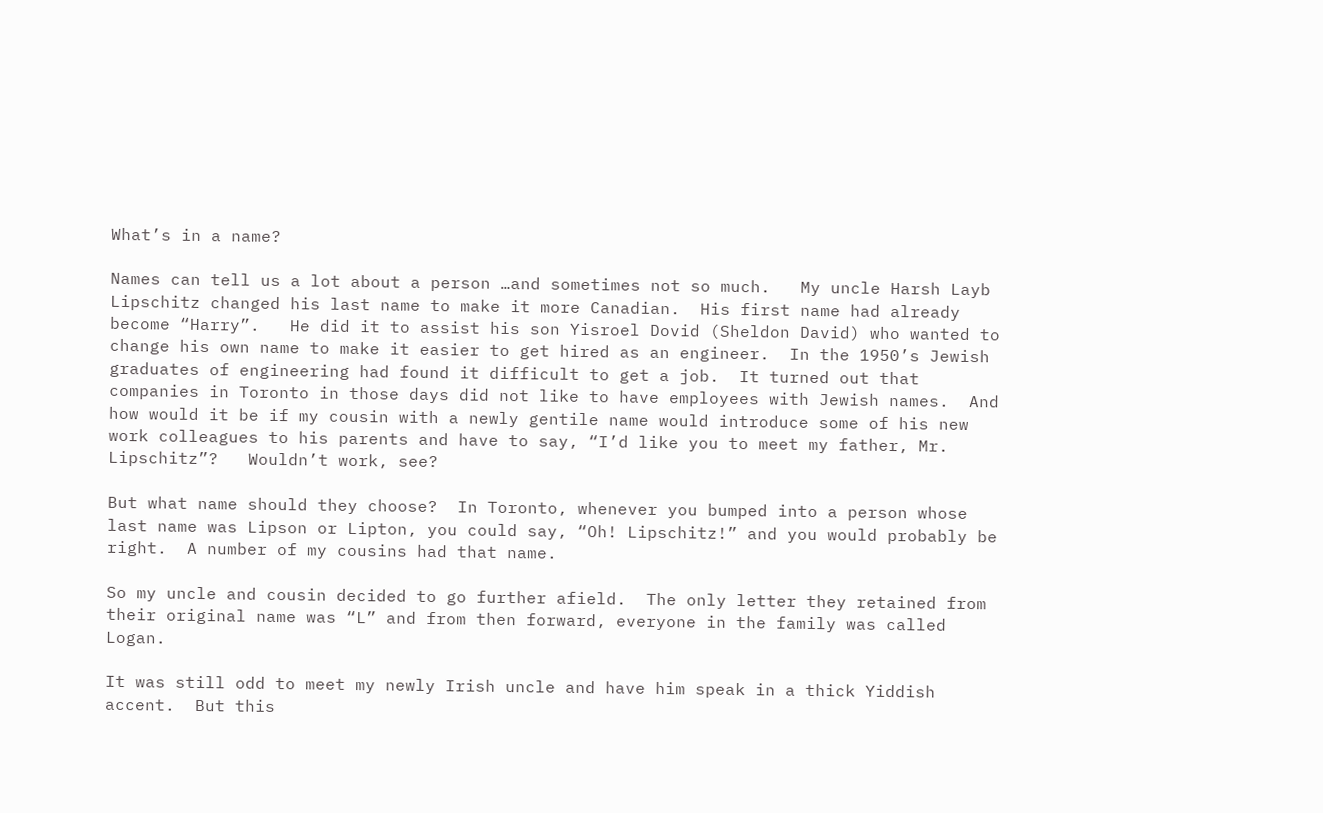What’s in a name?

Names can tell us a lot about a person …and sometimes not so much.   My uncle Harsh Layb Lipschitz changed his last name to make it more Canadian.  His first name had already become “Harry”.   He did it to assist his son Yisroel Dovid (Sheldon David) who wanted to change his own name to make it easier to get hired as an engineer.  In the 1950’s Jewish graduates of engineering had found it difficult to get a job.  It turned out that companies in Toronto in those days did not like to have employees with Jewish names.  And how would it be if my cousin with a newly gentile name would introduce some of his new work colleagues to his parents and have to say, “I’d like you to meet my father, Mr. Lipschitz”?   Wouldn’t work, see?

But what name should they choose?  In Toronto, whenever you bumped into a person whose last name was Lipson or Lipton, you could say, “Oh! Lipschitz!” and you would probably be right.  A number of my cousins had that name.

So my uncle and cousin decided to go further afield.  The only letter they retained from their original name was “L” and from then forward, everyone in the family was called Logan.

It was still odd to meet my newly Irish uncle and have him speak in a thick Yiddish accent.  But this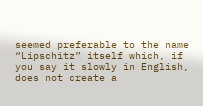seemed preferable to the name “Lipschitz” itself which, if you say it slowly in English, does not create a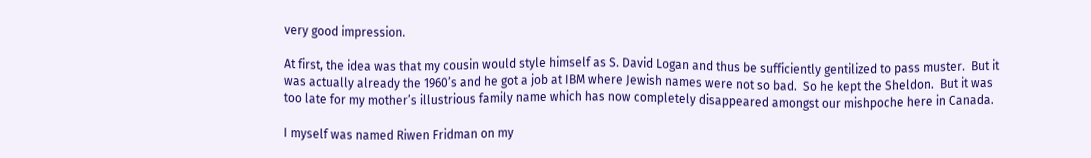very good impression.

At first, the idea was that my cousin would style himself as S. David Logan and thus be sufficiently gentilized to pass muster.  But it was actually already the 1960’s and he got a job at IBM where Jewish names were not so bad.  So he kept the Sheldon.  But it was too late for my mother’s illustrious family name which has now completely disappeared amongst our mishpoche here in Canada.

I myself was named Riwen Fridman on my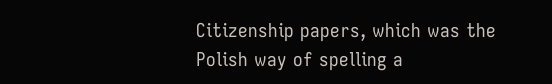Citizenship papers, which was the Polish way of spelling a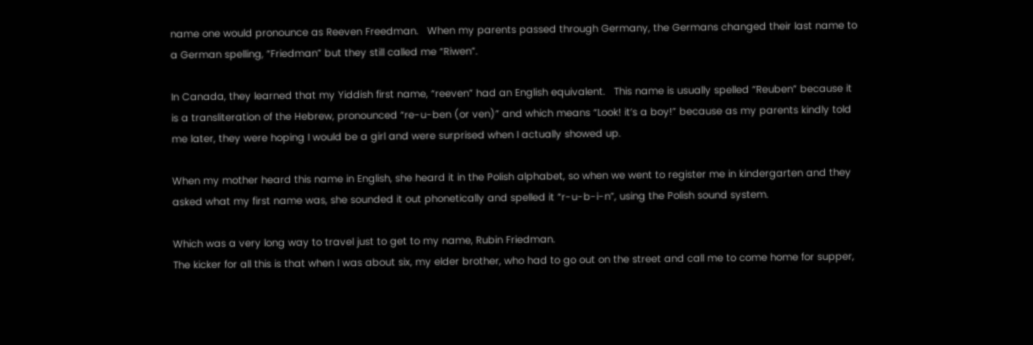name one would pronounce as Reeven Freedman.   When my parents passed through Germany, the Germans changed their last name to a German spelling, “Friedman” but they still called me “Riwen”.

In Canada, they learned that my Yiddish first name, “reeven” had an English equivalent.   This name is usually spelled “Reuben” because it is a transliteration of the Hebrew, pronounced “re-u-ben (or ven)” and which means “Look! it’s a boy!” because as my parents kindly told me later, they were hoping I would be a girl and were surprised when I actually showed up.

When my mother heard this name in English, she heard it in the Polish alphabet, so when we went to register me in kindergarten and they asked what my first name was, she sounded it out phonetically and spelled it “r-u-b-i-n”, using the Polish sound system.

Which was a very long way to travel just to get to my name, Rubin Friedman.
The kicker for all this is that when I was about six, my elder brother, who had to go out on the street and call me to come home for supper,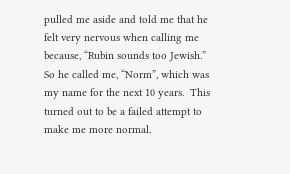pulled me aside and told me that he felt very nervous when calling me because, “Rubin sounds too Jewish.”  So he called me, “Norm”, which was my name for the next 10 years.  This turned out to be a failed attempt to make me more normal.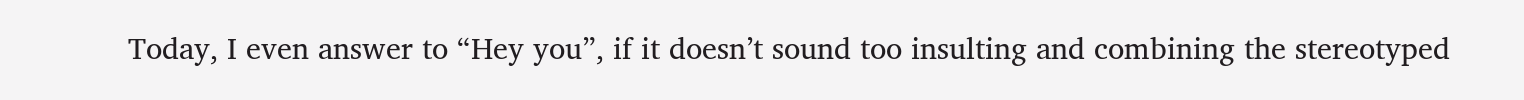Today, I even answer to “Hey you”, if it doesn’t sound too insulting and combining the stereotyped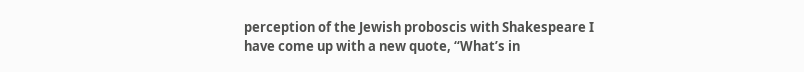perception of the Jewish proboscis with Shakespeare I have come up with a new quote, “What’s in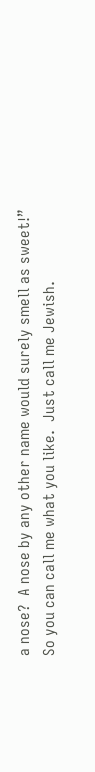a nose?  A nose by any other name would surely smell as sweet!”
So you can call me what you like.  Just call me Jewish.